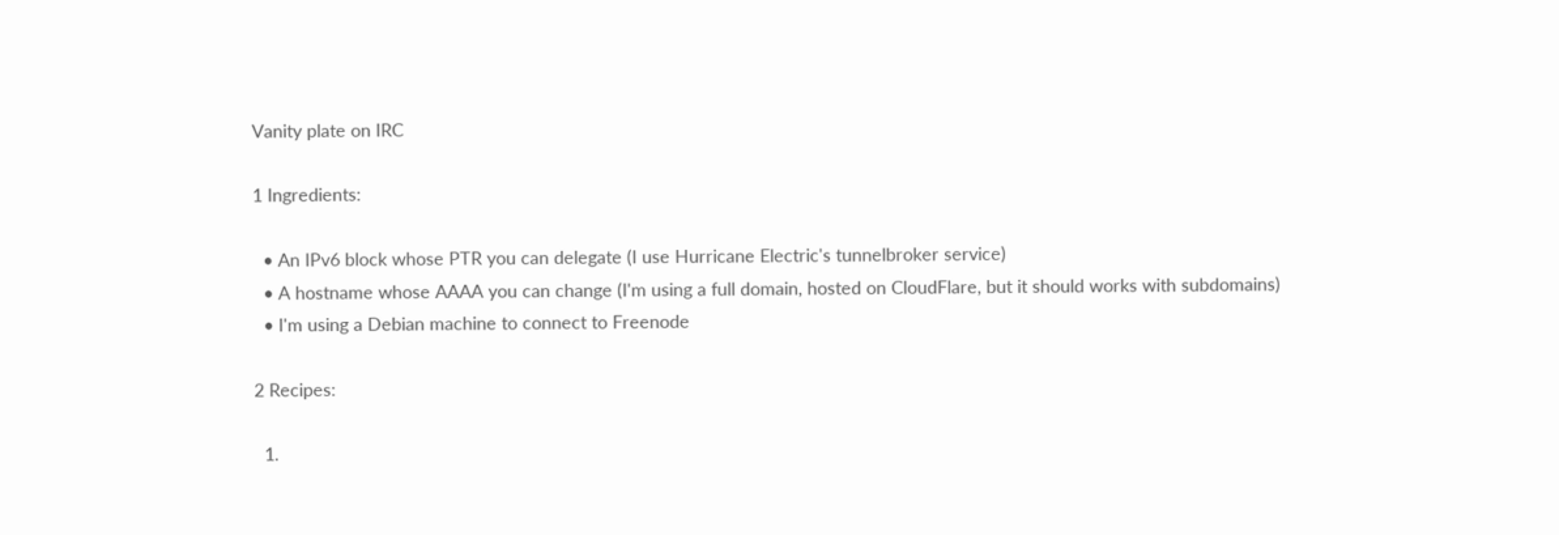Vanity plate on IRC

1 Ingredients:

  • An IPv6 block whose PTR you can delegate (I use Hurricane Electric's tunnelbroker service)
  • A hostname whose AAAA you can change (I'm using a full domain, hosted on CloudFlare, but it should works with subdomains)
  • I'm using a Debian machine to connect to Freenode

2 Recipes:

  1.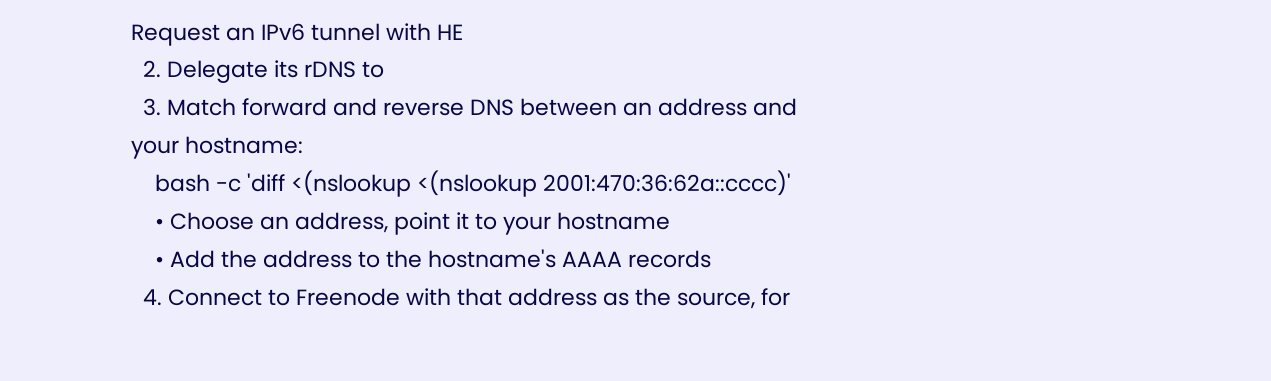Request an IPv6 tunnel with HE
  2. Delegate its rDNS to
  3. Match forward and reverse DNS between an address and your hostname:
    bash -c 'diff <(nslookup <(nslookup 2001:470:36:62a::cccc)'
    • Choose an address, point it to your hostname
    • Add the address to the hostname's AAAA records
  4. Connect to Freenode with that address as the source, for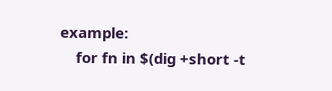example:
    for fn in $(dig +short -t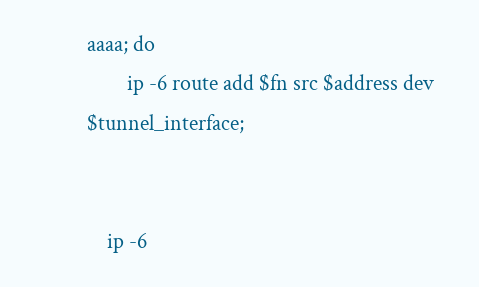aaaa; do
        ip -6 route add $fn src $address dev $tunnel_interface;


    ip -6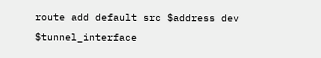route add default src $address dev $tunnel_interface